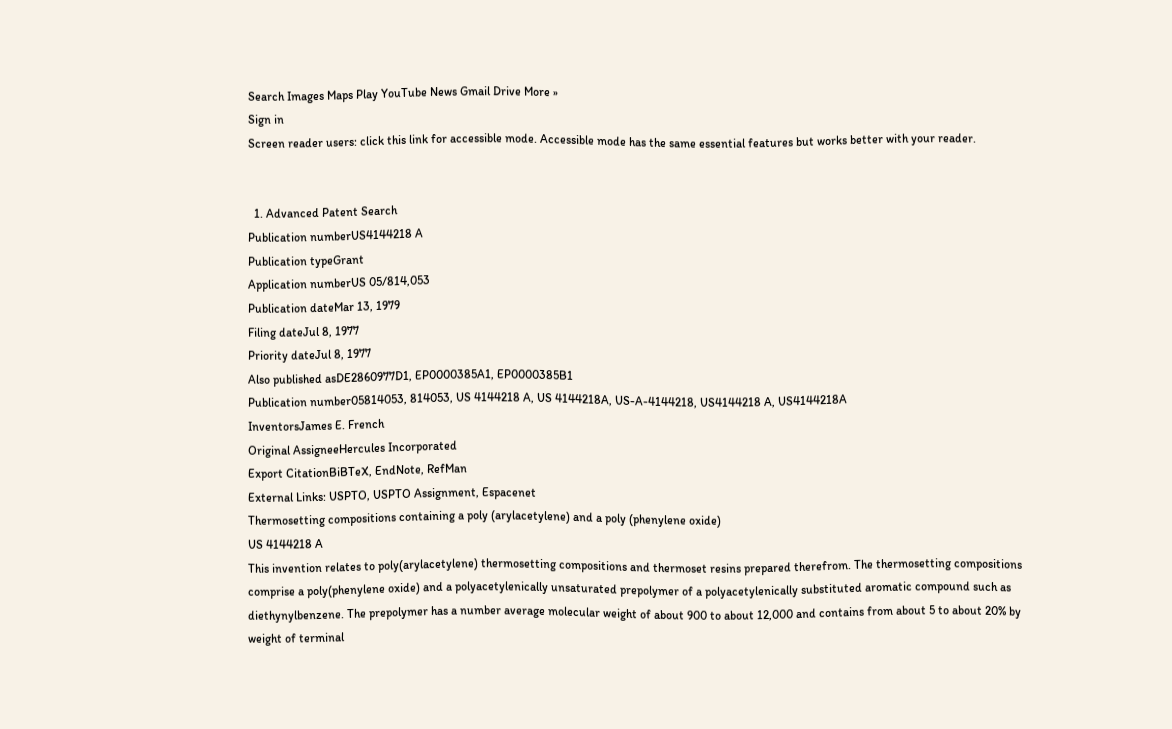Search Images Maps Play YouTube News Gmail Drive More »
Sign in
Screen reader users: click this link for accessible mode. Accessible mode has the same essential features but works better with your reader.


  1. Advanced Patent Search
Publication numberUS4144218 A
Publication typeGrant
Application numberUS 05/814,053
Publication dateMar 13, 1979
Filing dateJul 8, 1977
Priority dateJul 8, 1977
Also published asDE2860977D1, EP0000385A1, EP0000385B1
Publication number05814053, 814053, US 4144218 A, US 4144218A, US-A-4144218, US4144218 A, US4144218A
InventorsJames E. French
Original AssigneeHercules Incorporated
Export CitationBiBTeX, EndNote, RefMan
External Links: USPTO, USPTO Assignment, Espacenet
Thermosetting compositions containing a poly (arylacetylene) and a poly (phenylene oxide)
US 4144218 A
This invention relates to poly(arylacetylene) thermosetting compositions and thermoset resins prepared therefrom. The thermosetting compositions comprise a poly(phenylene oxide) and a polyacetylenically unsaturated prepolymer of a polyacetylenically substituted aromatic compound such as diethynylbenzene. The prepolymer has a number average molecular weight of about 900 to about 12,000 and contains from about 5 to about 20% by weight of terminal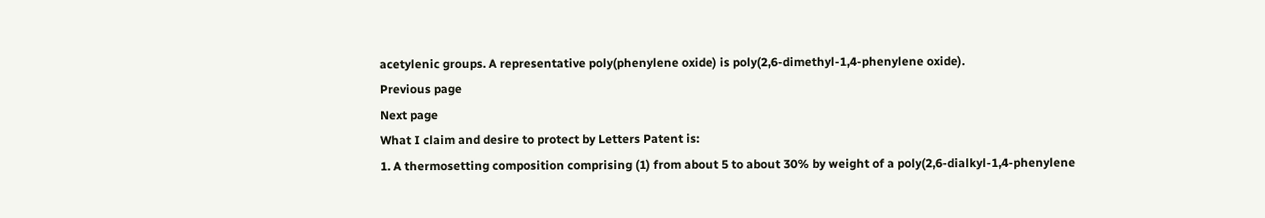acetylenic groups. A representative poly(phenylene oxide) is poly(2,6-dimethyl-1,4-phenylene oxide).
Previous page
Next page
What I claim and desire to protect by Letters Patent is:
1. A thermosetting composition comprising (1) from about 5 to about 30% by weight of a poly(2,6-dialkyl-1,4-phenylene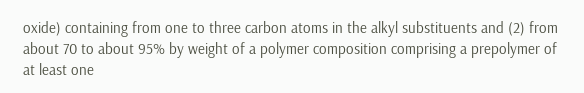oxide) containing from one to three carbon atoms in the alkyl substituents and (2) from about 70 to about 95% by weight of a polymer composition comprising a prepolymer of at least one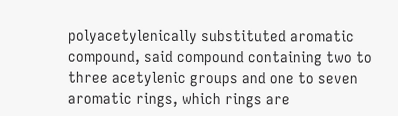polyacetylenically substituted aromatic compound, said compound containing two to three acetylenic groups and one to seven aromatic rings, which rings are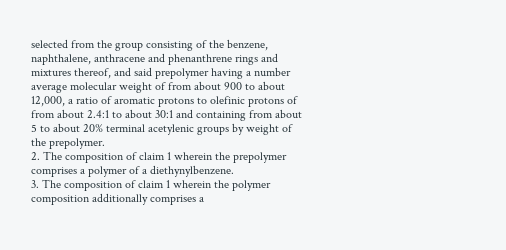selected from the group consisting of the benzene, naphthalene, anthracene and phenanthrene rings and mixtures thereof, and said prepolymer having a number average molecular weight of from about 900 to about 12,000, a ratio of aromatic protons to olefinic protons of from about 2.4:1 to about 30:1 and containing from about 5 to about 20% terminal acetylenic groups by weight of the prepolymer.
2. The composition of claim 1 wherein the prepolymer comprises a polymer of a diethynylbenzene.
3. The composition of claim 1 wherein the polymer composition additionally comprises a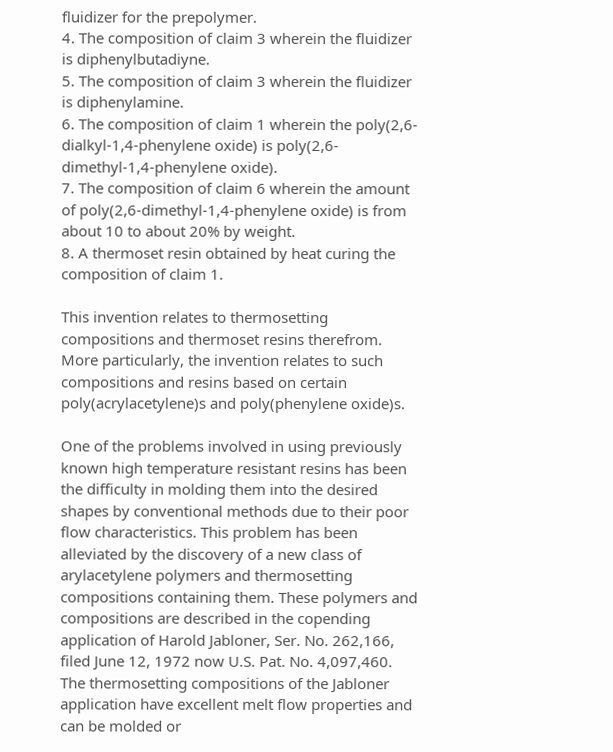fluidizer for the prepolymer.
4. The composition of claim 3 wherein the fluidizer is diphenylbutadiyne.
5. The composition of claim 3 wherein the fluidizer is diphenylamine.
6. The composition of claim 1 wherein the poly(2,6-dialkyl-1,4-phenylene oxide) is poly(2,6-dimethyl-1,4-phenylene oxide).
7. The composition of claim 6 wherein the amount of poly(2,6-dimethyl-1,4-phenylene oxide) is from about 10 to about 20% by weight.
8. A thermoset resin obtained by heat curing the composition of claim 1.

This invention relates to thermosetting compositions and thermoset resins therefrom. More particularly, the invention relates to such compositions and resins based on certain poly(acrylacetylene)s and poly(phenylene oxide)s.

One of the problems involved in using previously known high temperature resistant resins has been the difficulty in molding them into the desired shapes by conventional methods due to their poor flow characteristics. This problem has been alleviated by the discovery of a new class of arylacetylene polymers and thermosetting compositions containing them. These polymers and compositions are described in the copending application of Harold Jabloner, Ser. No. 262,166, filed June 12, 1972 now U.S. Pat. No. 4,097,460. The thermosetting compositions of the Jabloner application have excellent melt flow properties and can be molded or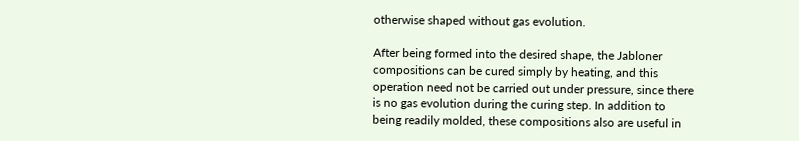otherwise shaped without gas evolution.

After being formed into the desired shape, the Jabloner compositions can be cured simply by heating, and this operation need not be carried out under pressure, since there is no gas evolution during the curing step. In addition to being readily molded, these compositions also are useful in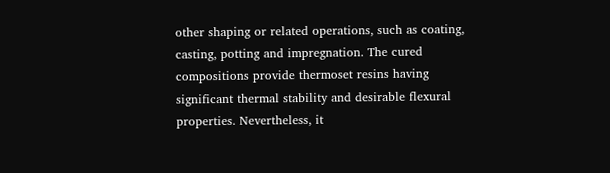other shaping or related operations, such as coating, casting, potting and impregnation. The cured compositions provide thermoset resins having significant thermal stability and desirable flexural properties. Nevertheless, it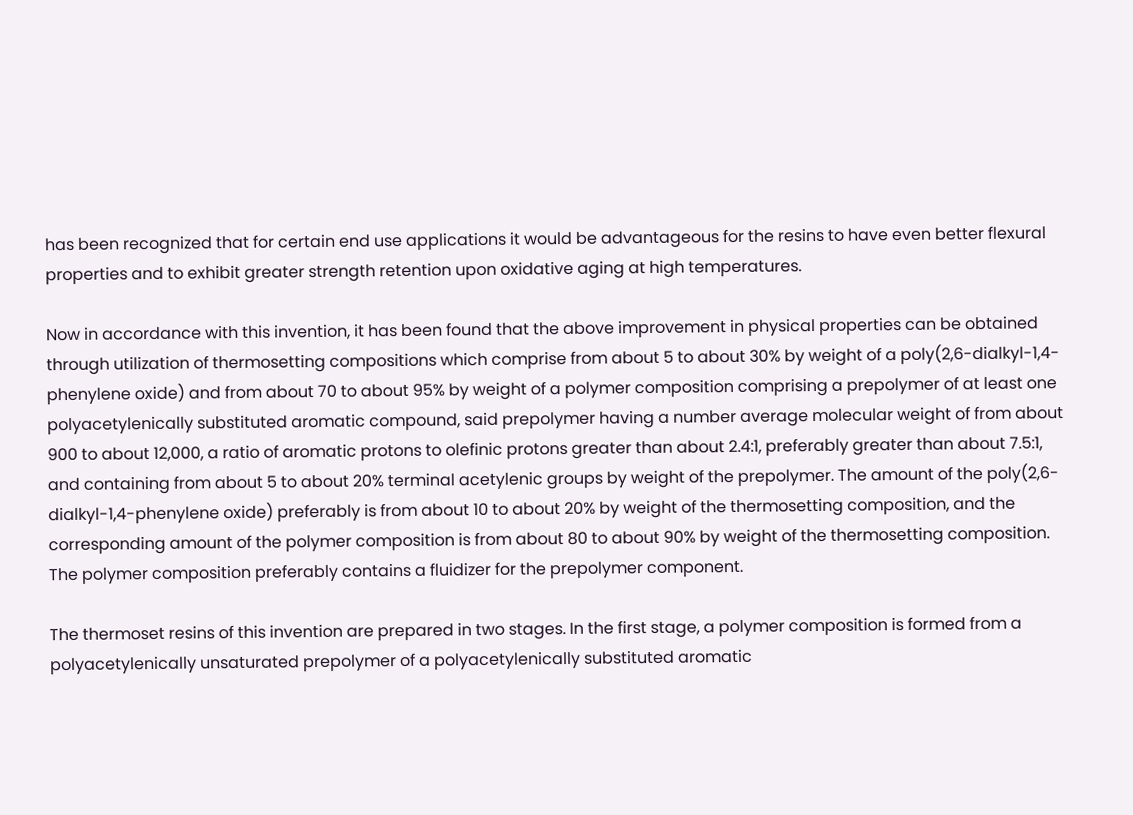has been recognized that for certain end use applications it would be advantageous for the resins to have even better flexural properties and to exhibit greater strength retention upon oxidative aging at high temperatures.

Now in accordance with this invention, it has been found that the above improvement in physical properties can be obtained through utilization of thermosetting compositions which comprise from about 5 to about 30% by weight of a poly(2,6-dialkyl-1,4-phenylene oxide) and from about 70 to about 95% by weight of a polymer composition comprising a prepolymer of at least one polyacetylenically substituted aromatic compound, said prepolymer having a number average molecular weight of from about 900 to about 12,000, a ratio of aromatic protons to olefinic protons greater than about 2.4:1, preferably greater than about 7.5:1, and containing from about 5 to about 20% terminal acetylenic groups by weight of the prepolymer. The amount of the poly(2,6-dialkyl-1,4-phenylene oxide) preferably is from about 10 to about 20% by weight of the thermosetting composition, and the corresponding amount of the polymer composition is from about 80 to about 90% by weight of the thermosetting composition. The polymer composition preferably contains a fluidizer for the prepolymer component.

The thermoset resins of this invention are prepared in two stages. In the first stage, a polymer composition is formed from a polyacetylenically unsaturated prepolymer of a polyacetylenically substituted aromatic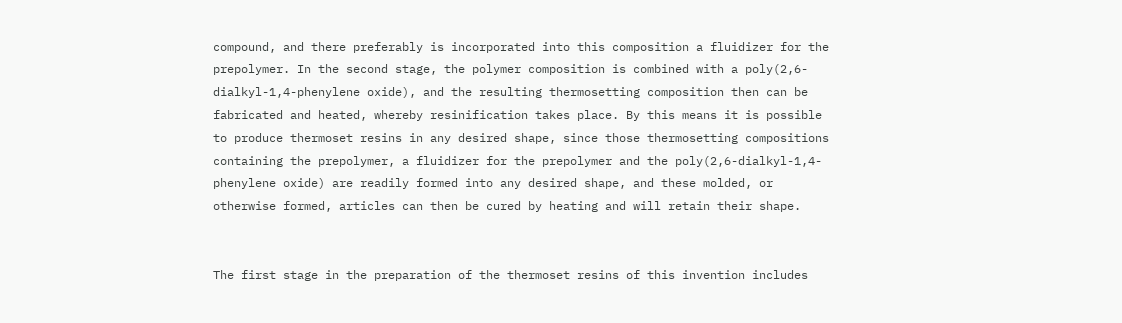compound, and there preferably is incorporated into this composition a fluidizer for the prepolymer. In the second stage, the polymer composition is combined with a poly(2,6-dialkyl-1,4-phenylene oxide), and the resulting thermosetting composition then can be fabricated and heated, whereby resinification takes place. By this means it is possible to produce thermoset resins in any desired shape, since those thermosetting compositions containing the prepolymer, a fluidizer for the prepolymer and the poly(2,6-dialkyl-1,4-phenylene oxide) are readily formed into any desired shape, and these molded, or otherwise formed, articles can then be cured by heating and will retain their shape.


The first stage in the preparation of the thermoset resins of this invention includes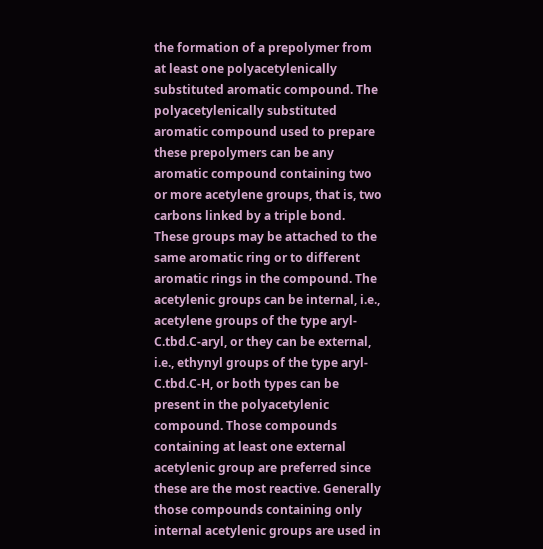the formation of a prepolymer from at least one polyacetylenically substituted aromatic compound. The polyacetylenically substituted aromatic compound used to prepare these prepolymers can be any aromatic compound containing two or more acetylene groups, that is, two carbons linked by a triple bond. These groups may be attached to the same aromatic ring or to different aromatic rings in the compound. The acetylenic groups can be internal, i.e., acetylene groups of the type aryl-C.tbd.C-aryl, or they can be external, i.e., ethynyl groups of the type aryl-C.tbd.C-H, or both types can be present in the polyacetylenic compound. Those compounds containing at least one external acetylenic group are preferred since these are the most reactive. Generally those compounds containing only internal acetylenic groups are used in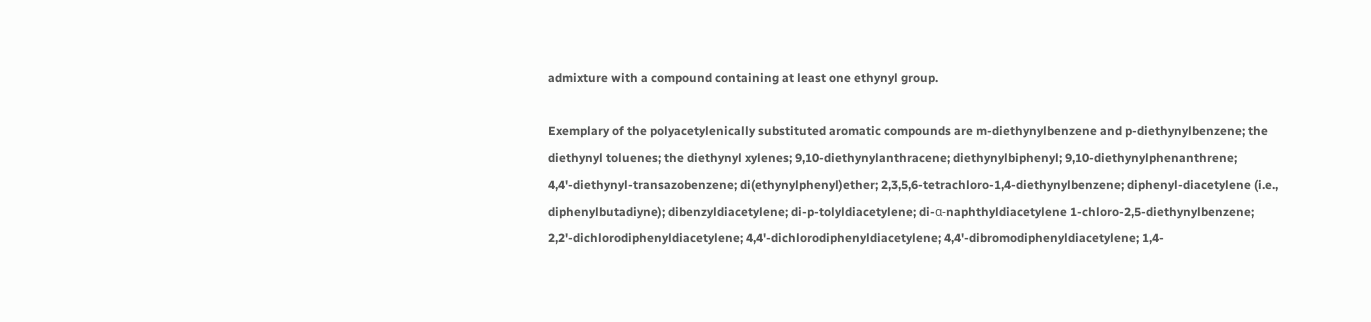admixture with a compound containing at least one ethynyl group.

Exemplary of the polyacetylenically substituted aromatic compounds are m-diethynylbenzene and p-diethynylbenzene; the diethynyl toluenes; the diethynyl xylenes; 9,10-diethynylanthracene; diethynylbiphenyl; 9,10-diethynylphenanthrene; 4,4'-diethynyl-transazobenzene; di(ethynylphenyl)ether; 2,3,5,6-tetrachloro-1,4-diethynylbenzene; diphenyl-diacetylene (i.e., diphenylbutadiyne); dibenzyldiacetylene; di-p-tolyldiacetylene; di-α-naphthyldiacetylene 1-chloro-2,5-diethynylbenzene; 2,2'-dichlorodiphenyldiacetylene; 4,4'-dichlorodiphenyldiacetylene; 4,4'-dibromodiphenyldiacetylene; 1,4-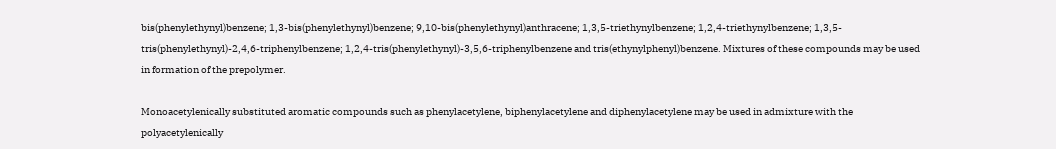bis(phenylethynyl)benzene; 1,3-bis(phenylethynyl)benzene; 9,10-bis(phenylethynyl)anthracene; 1,3,5-triethynylbenzene; 1,2,4-triethynylbenzene; 1,3,5-tris(phenylethynyl)-2,4,6-triphenylbenzene; 1,2,4-tris(phenylethynyl)-3,5,6-triphenylbenzene and tris(ethynylphenyl)benzene. Mixtures of these compounds may be used in formation of the prepolymer.

Monoacetylenically substituted aromatic compounds such as phenylacetylene, biphenylacetylene and diphenylacetylene may be used in admixture with the polyacetylenically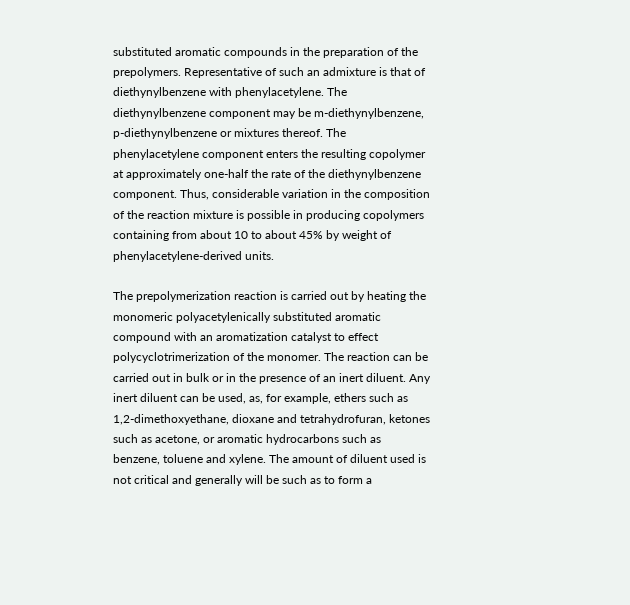substituted aromatic compounds in the preparation of the prepolymers. Representative of such an admixture is that of diethynylbenzene with phenylacetylene. The diethynylbenzene component may be m-diethynylbenzene, p-diethynylbenzene or mixtures thereof. The phenylacetylene component enters the resulting copolymer at approximately one-half the rate of the diethynylbenzene component. Thus, considerable variation in the composition of the reaction mixture is possible in producing copolymers containing from about 10 to about 45% by weight of phenylacetylene-derived units.

The prepolymerization reaction is carried out by heating the monomeric polyacetylenically substituted aromatic compound with an aromatization catalyst to effect polycyclotrimerization of the monomer. The reaction can be carried out in bulk or in the presence of an inert diluent. Any inert diluent can be used, as, for example, ethers such as 1,2-dimethoxyethane, dioxane and tetrahydrofuran, ketones such as acetone, or aromatic hydrocarbons such as benzene, toluene and xylene. The amount of diluent used is not critical and generally will be such as to form a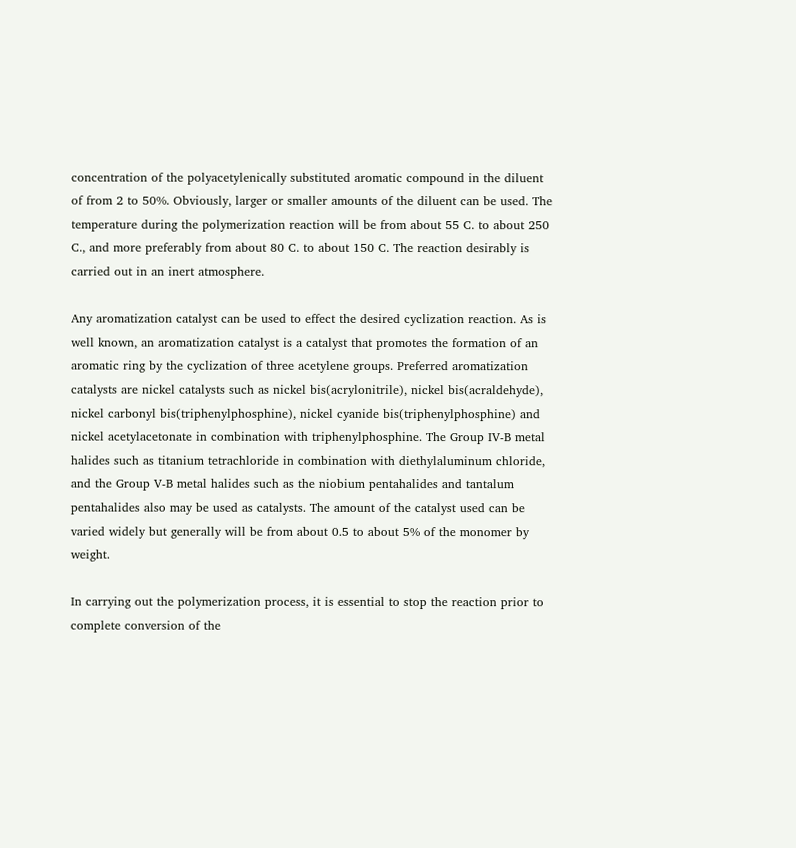concentration of the polyacetylenically substituted aromatic compound in the diluent of from 2 to 50%. Obviously, larger or smaller amounts of the diluent can be used. The temperature during the polymerization reaction will be from about 55 C. to about 250 C., and more preferably from about 80 C. to about 150 C. The reaction desirably is carried out in an inert atmosphere.

Any aromatization catalyst can be used to effect the desired cyclization reaction. As is well known, an aromatization catalyst is a catalyst that promotes the formation of an aromatic ring by the cyclization of three acetylene groups. Preferred aromatization catalysts are nickel catalysts such as nickel bis(acrylonitrile), nickel bis(acraldehyde), nickel carbonyl bis(triphenylphosphine), nickel cyanide bis(triphenylphosphine) and nickel acetylacetonate in combination with triphenylphosphine. The Group IV-B metal halides such as titanium tetrachloride in combination with diethylaluminum chloride, and the Group V-B metal halides such as the niobium pentahalides and tantalum pentahalides also may be used as catalysts. The amount of the catalyst used can be varied widely but generally will be from about 0.5 to about 5% of the monomer by weight.

In carrying out the polymerization process, it is essential to stop the reaction prior to complete conversion of the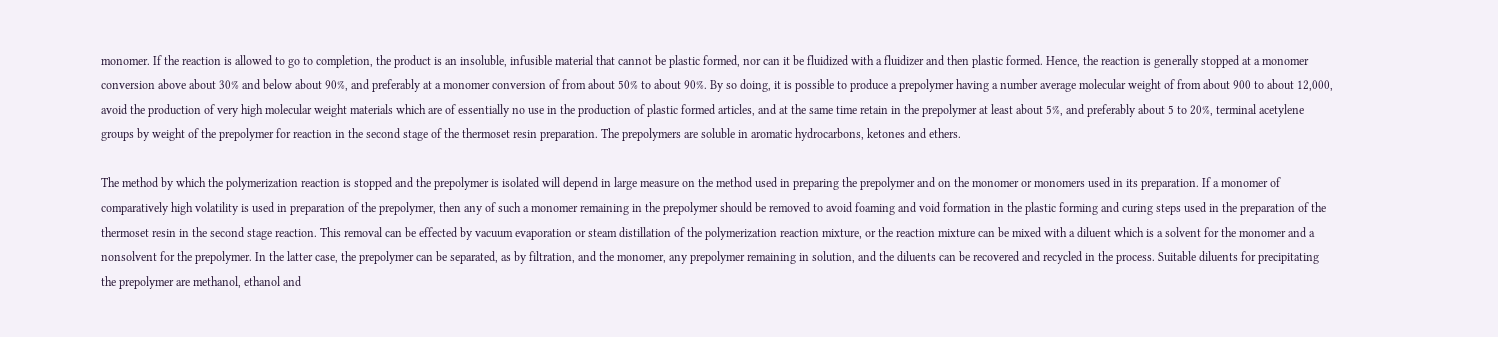monomer. If the reaction is allowed to go to completion, the product is an insoluble, infusible material that cannot be plastic formed, nor can it be fluidized with a fluidizer and then plastic formed. Hence, the reaction is generally stopped at a monomer conversion above about 30% and below about 90%, and preferably at a monomer conversion of from about 50% to about 90%. By so doing, it is possible to produce a prepolymer having a number average molecular weight of from about 900 to about 12,000, avoid the production of very high molecular weight materials which are of essentially no use in the production of plastic formed articles, and at the same time retain in the prepolymer at least about 5%, and preferably about 5 to 20%, terminal acetylene groups by weight of the prepolymer for reaction in the second stage of the thermoset resin preparation. The prepolymers are soluble in aromatic hydrocarbons, ketones and ethers.

The method by which the polymerization reaction is stopped and the prepolymer is isolated will depend in large measure on the method used in preparing the prepolymer and on the monomer or monomers used in its preparation. If a monomer of comparatively high volatility is used in preparation of the prepolymer, then any of such a monomer remaining in the prepolymer should be removed to avoid foaming and void formation in the plastic forming and curing steps used in the preparation of the thermoset resin in the second stage reaction. This removal can be effected by vacuum evaporation or steam distillation of the polymerization reaction mixture, or the reaction mixture can be mixed with a diluent which is a solvent for the monomer and a nonsolvent for the prepolymer. In the latter case, the prepolymer can be separated, as by filtration, and the monomer, any prepolymer remaining in solution, and the diluents can be recovered and recycled in the process. Suitable diluents for precipitating the prepolymer are methanol, ethanol and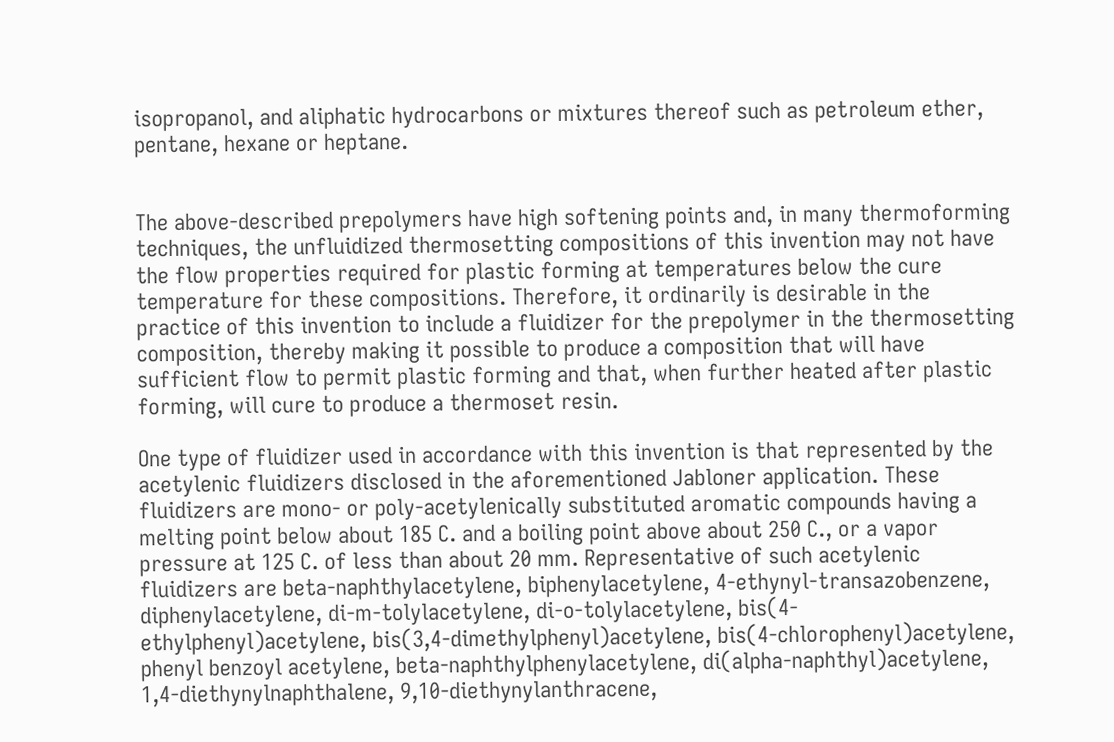isopropanol, and aliphatic hydrocarbons or mixtures thereof such as petroleum ether, pentane, hexane or heptane.


The above-described prepolymers have high softening points and, in many thermoforming techniques, the unfluidized thermosetting compositions of this invention may not have the flow properties required for plastic forming at temperatures below the cure temperature for these compositions. Therefore, it ordinarily is desirable in the practice of this invention to include a fluidizer for the prepolymer in the thermosetting composition, thereby making it possible to produce a composition that will have sufficient flow to permit plastic forming and that, when further heated after plastic forming, will cure to produce a thermoset resin.

One type of fluidizer used in accordance with this invention is that represented by the acetylenic fluidizers disclosed in the aforementioned Jabloner application. These fluidizers are mono- or poly-acetylenically substituted aromatic compounds having a melting point below about 185 C. and a boiling point above about 250 C., or a vapor pressure at 125 C. of less than about 20 mm. Representative of such acetylenic fluidizers are beta-naphthylacetylene, biphenylacetylene, 4-ethynyl-transazobenzene, diphenylacetylene, di-m-tolylacetylene, di-o-tolylacetylene, bis(4-ethylphenyl)acetylene, bis(3,4-dimethylphenyl)acetylene, bis(4-chlorophenyl)acetylene, phenyl benzoyl acetylene, beta-naphthylphenylacetylene, di(alpha-naphthyl)acetylene, 1,4-diethynylnaphthalene, 9,10-diethynylanthracene,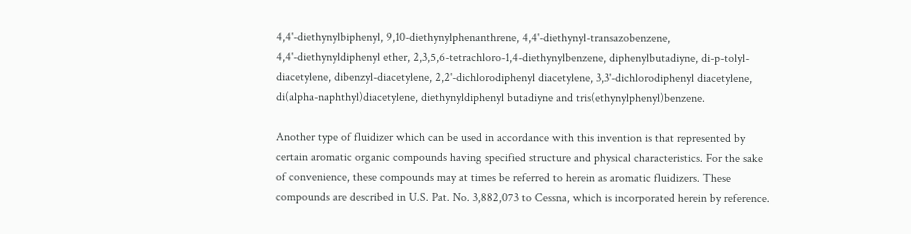4,4'-diethynylbiphenyl, 9,10-diethynylphenanthrene, 4,4'-diethynyl-transazobenzene, 4,4'-diethynyldiphenyl ether, 2,3,5,6-tetrachloro-1,4-diethynylbenzene, diphenylbutadiyne, di-p-tolyl-diacetylene, dibenzyl-diacetylene, 2,2'-dichlorodiphenyl diacetylene, 3,3'-dichlorodiphenyl diacetylene, di(alpha-naphthyl)diacetylene, diethynyldiphenyl butadiyne and tris(ethynylphenyl)benzene.

Another type of fluidizer which can be used in accordance with this invention is that represented by certain aromatic organic compounds having specified structure and physical characteristics. For the sake of convenience, these compounds may at times be referred to herein as aromatic fluidizers. These compounds are described in U.S. Pat. No. 3,882,073 to Cessna, which is incorporated herein by reference.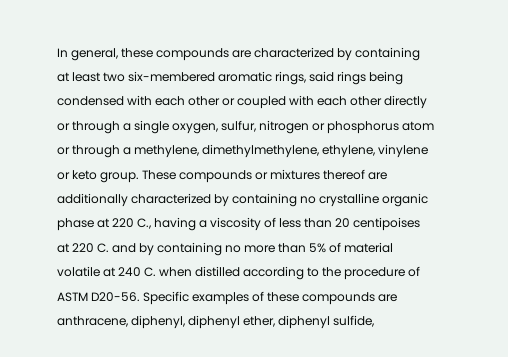In general, these compounds are characterized by containing at least two six-membered aromatic rings, said rings being condensed with each other or coupled with each other directly or through a single oxygen, sulfur, nitrogen or phosphorus atom or through a methylene, dimethylmethylene, ethylene, vinylene or keto group. These compounds or mixtures thereof are additionally characterized by containing no crystalline organic phase at 220 C., having a viscosity of less than 20 centipoises at 220 C. and by containing no more than 5% of material volatile at 240 C. when distilled according to the procedure of ASTM D20-56. Specific examples of these compounds are anthracene, diphenyl, diphenyl ether, diphenyl sulfide,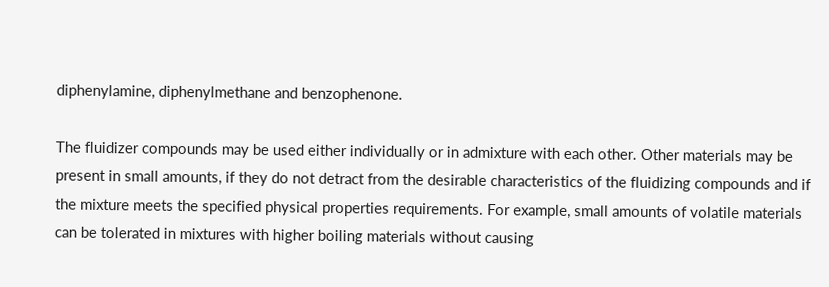diphenylamine, diphenylmethane and benzophenone.

The fluidizer compounds may be used either individually or in admixture with each other. Other materials may be present in small amounts, if they do not detract from the desirable characteristics of the fluidizing compounds and if the mixture meets the specified physical properties requirements. For example, small amounts of volatile materials can be tolerated in mixtures with higher boiling materials without causing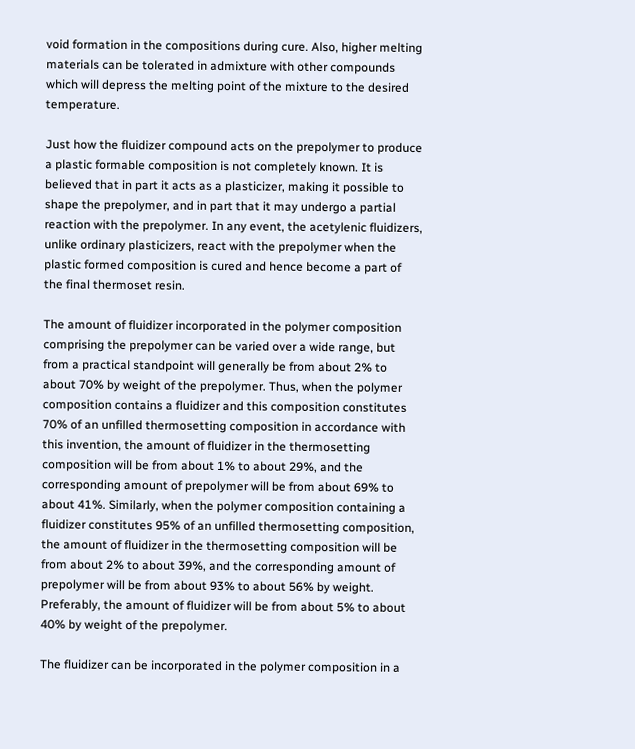void formation in the compositions during cure. Also, higher melting materials can be tolerated in admixture with other compounds which will depress the melting point of the mixture to the desired temperature.

Just how the fluidizer compound acts on the prepolymer to produce a plastic formable composition is not completely known. It is believed that in part it acts as a plasticizer, making it possible to shape the prepolymer, and in part that it may undergo a partial reaction with the prepolymer. In any event, the acetylenic fluidizers, unlike ordinary plasticizers, react with the prepolymer when the plastic formed composition is cured and hence become a part of the final thermoset resin.

The amount of fluidizer incorporated in the polymer composition comprising the prepolymer can be varied over a wide range, but from a practical standpoint will generally be from about 2% to about 70% by weight of the prepolymer. Thus, when the polymer composition contains a fluidizer and this composition constitutes 70% of an unfilled thermosetting composition in accordance with this invention, the amount of fluidizer in the thermosetting composition will be from about 1% to about 29%, and the corresponding amount of prepolymer will be from about 69% to about 41%. Similarly, when the polymer composition containing a fluidizer constitutes 95% of an unfilled thermosetting composition, the amount of fluidizer in the thermosetting composition will be from about 2% to about 39%, and the corresponding amount of prepolymer will be from about 93% to about 56% by weight. Preferably, the amount of fluidizer will be from about 5% to about 40% by weight of the prepolymer.

The fluidizer can be incorporated in the polymer composition in a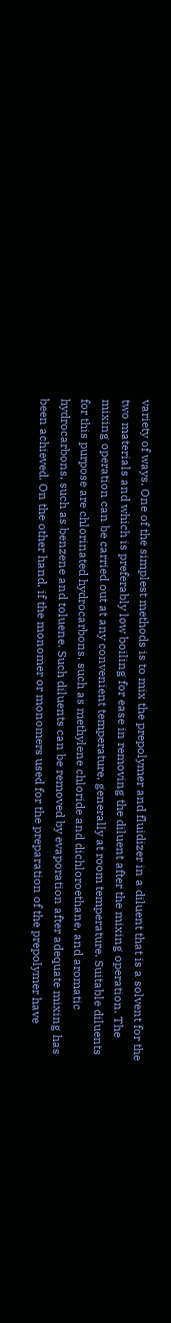variety of ways. One of the simplest methods is to mix the prepolymer and fluidizer in a diluent that is a solvent for the two materials and which is preferably low boiling for ease in removing the diluent after the mixing operation. The mixing operation can be carried out at any convenient temperature, generally at room temperature. Suitable diluents for this purpose are chlorinated hydrocarbons, such as methylene chloride and dichloroethane, and aromatic hydrocarbons, such as benzene and toluene. Such diluents can be removed by evaporation after adequate mixing has been achieved. On the other hand, if the monomer or monomers used for the preparation of the prepolymer have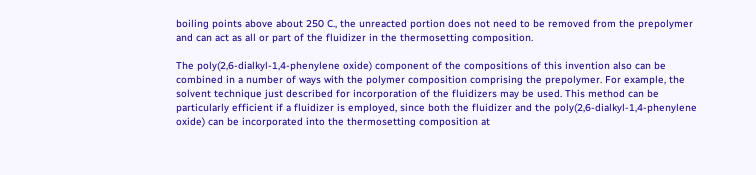boiling points above about 250 C., the unreacted portion does not need to be removed from the prepolymer and can act as all or part of the fluidizer in the thermosetting composition.

The poly(2,6-dialkyl-1,4-phenylene oxide) component of the compositions of this invention also can be combined in a number of ways with the polymer composition comprising the prepolymer. For example, the solvent technique just described for incorporation of the fluidizers may be used. This method can be particularly efficient if a fluidizer is employed, since both the fluidizer and the poly(2,6-dialkyl-1,4-phenylene oxide) can be incorporated into the thermosetting composition at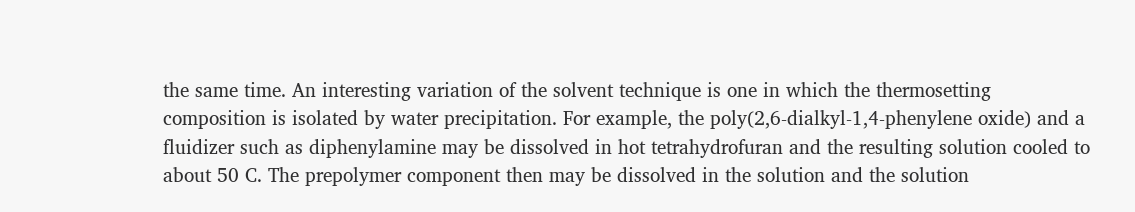the same time. An interesting variation of the solvent technique is one in which the thermosetting composition is isolated by water precipitation. For example, the poly(2,6-dialkyl-1,4-phenylene oxide) and a fluidizer such as diphenylamine may be dissolved in hot tetrahydrofuran and the resulting solution cooled to about 50 C. The prepolymer component then may be dissolved in the solution and the solution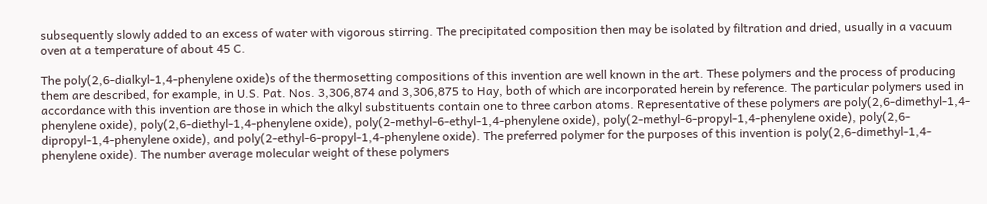subsequently slowly added to an excess of water with vigorous stirring. The precipitated composition then may be isolated by filtration and dried, usually in a vacuum oven at a temperature of about 45 C.

The poly(2,6-dialkyl-1,4-phenylene oxide)s of the thermosetting compositions of this invention are well known in the art. These polymers and the process of producing them are described, for example, in U.S. Pat. Nos. 3,306,874 and 3,306,875 to Hay, both of which are incorporated herein by reference. The particular polymers used in accordance with this invention are those in which the alkyl substituents contain one to three carbon atoms. Representative of these polymers are poly(2,6-dimethyl-1,4-phenylene oxide), poly(2,6-diethyl-1,4-phenylene oxide), poly(2-methyl-6-ethyl-1,4-phenylene oxide), poly(2-methyl-6-propyl-1,4-phenylene oxide), poly(2,6-dipropyl-1,4-phenylene oxide), and poly(2-ethyl-6-propyl-1,4-phenylene oxide). The preferred polymer for the purposes of this invention is poly(2,6-dimethyl-1,4-phenylene oxide). The number average molecular weight of these polymers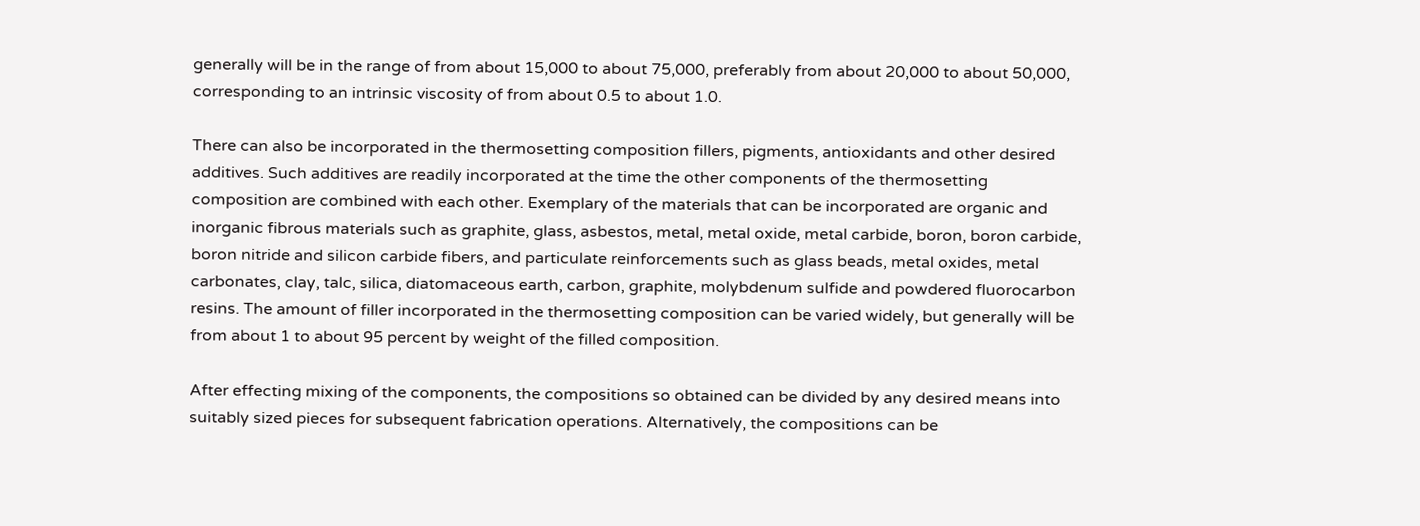generally will be in the range of from about 15,000 to about 75,000, preferably from about 20,000 to about 50,000, corresponding to an intrinsic viscosity of from about 0.5 to about 1.0.

There can also be incorporated in the thermosetting composition fillers, pigments, antioxidants and other desired additives. Such additives are readily incorporated at the time the other components of the thermosetting composition are combined with each other. Exemplary of the materials that can be incorporated are organic and inorganic fibrous materials such as graphite, glass, asbestos, metal, metal oxide, metal carbide, boron, boron carbide, boron nitride and silicon carbide fibers, and particulate reinforcements such as glass beads, metal oxides, metal carbonates, clay, talc, silica, diatomaceous earth, carbon, graphite, molybdenum sulfide and powdered fluorocarbon resins. The amount of filler incorporated in the thermosetting composition can be varied widely, but generally will be from about 1 to about 95 percent by weight of the filled composition.

After effecting mixing of the components, the compositions so obtained can be divided by any desired means into suitably sized pieces for subsequent fabrication operations. Alternatively, the compositions can be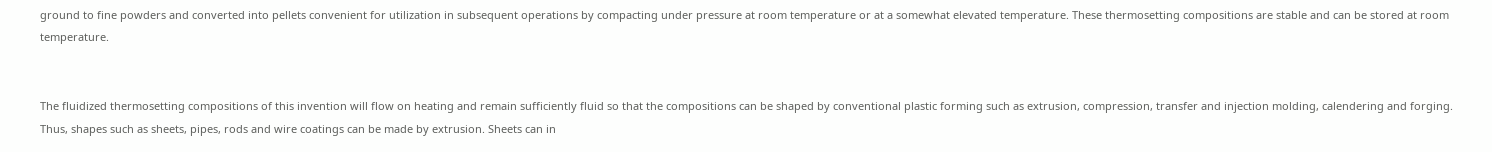ground to fine powders and converted into pellets convenient for utilization in subsequent operations by compacting under pressure at room temperature or at a somewhat elevated temperature. These thermosetting compositions are stable and can be stored at room temperature.


The fluidized thermosetting compositions of this invention will flow on heating and remain sufficiently fluid so that the compositions can be shaped by conventional plastic forming such as extrusion, compression, transfer and injection molding, calendering and forging. Thus, shapes such as sheets, pipes, rods and wire coatings can be made by extrusion. Sheets can in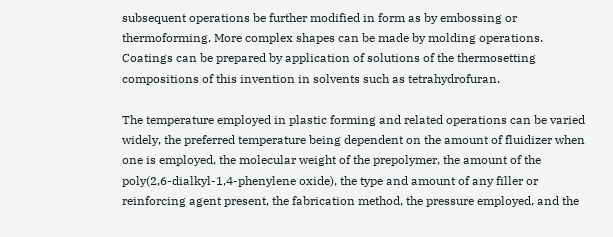subsequent operations be further modified in form as by embossing or thermoforming. More complex shapes can be made by molding operations. Coatings can be prepared by application of solutions of the thermosetting compositions of this invention in solvents such as tetrahydrofuran.

The temperature employed in plastic forming and related operations can be varied widely, the preferred temperature being dependent on the amount of fluidizer when one is employed, the molecular weight of the prepolymer, the amount of the poly(2,6-dialkyl-1,4-phenylene oxide), the type and amount of any filler or reinforcing agent present, the fabrication method, the pressure employed, and the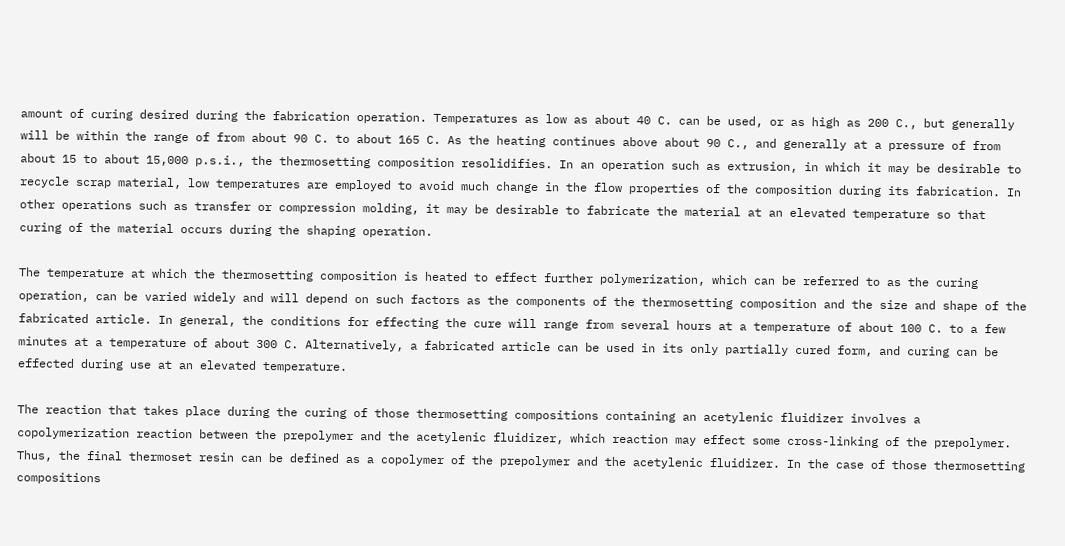amount of curing desired during the fabrication operation. Temperatures as low as about 40 C. can be used, or as high as 200 C., but generally will be within the range of from about 90 C. to about 165 C. As the heating continues above about 90 C., and generally at a pressure of from about 15 to about 15,000 p.s.i., the thermosetting composition resolidifies. In an operation such as extrusion, in which it may be desirable to recycle scrap material, low temperatures are employed to avoid much change in the flow properties of the composition during its fabrication. In other operations such as transfer or compression molding, it may be desirable to fabricate the material at an elevated temperature so that curing of the material occurs during the shaping operation.

The temperature at which the thermosetting composition is heated to effect further polymerization, which can be referred to as the curing operation, can be varied widely and will depend on such factors as the components of the thermosetting composition and the size and shape of the fabricated article. In general, the conditions for effecting the cure will range from several hours at a temperature of about 100 C. to a few minutes at a temperature of about 300 C. Alternatively, a fabricated article can be used in its only partially cured form, and curing can be effected during use at an elevated temperature.

The reaction that takes place during the curing of those thermosetting compositions containing an acetylenic fluidizer involves a copolymerization reaction between the prepolymer and the acetylenic fluidizer, which reaction may effect some cross-linking of the prepolymer. Thus, the final thermoset resin can be defined as a copolymer of the prepolymer and the acetylenic fluidizer. In the case of those thermosetting compositions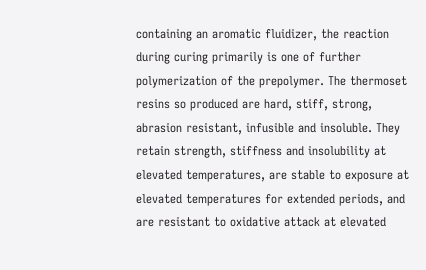containing an aromatic fluidizer, the reaction during curing primarily is one of further polymerization of the prepolymer. The thermoset resins so produced are hard, stiff, strong, abrasion resistant, infusible and insoluble. They retain strength, stiffness and insolubility at elevated temperatures, are stable to exposure at elevated temperatures for extended periods, and are resistant to oxidative attack at elevated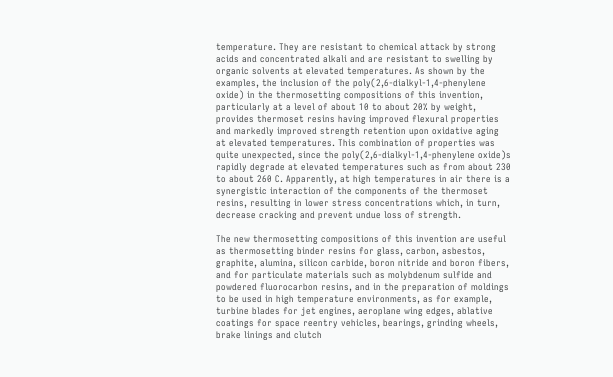temperature. They are resistant to chemical attack by strong acids and concentrated alkali and are resistant to swelling by organic solvents at elevated temperatures. As shown by the examples, the inclusion of the poly(2,6-dialkyl-1,4-phenylene oxide) in the thermosetting compositions of this invention, particularly at a level of about 10 to about 20% by weight, provides thermoset resins having improved flexural properties and markedly improved strength retention upon oxidative aging at elevated temperatures. This combination of properties was quite unexpected, since the poly(2,6-dialkyl-1,4-phenylene oxide)s rapidly degrade at elevated temperatures such as from about 230 to about 260 C. Apparently, at high temperatures in air there is a synergistic interaction of the components of the thermoset resins, resulting in lower stress concentrations which, in turn, decrease cracking and prevent undue loss of strength.

The new thermosetting compositions of this invention are useful as thermosetting binder resins for glass, carbon, asbestos, graphite, alumina, silicon carbide, boron nitride and boron fibers, and for particulate materials such as molybdenum sulfide and powdered fluorocarbon resins, and in the preparation of moldings to be used in high temperature environments, as for example, turbine blades for jet engines, aeroplane wing edges, ablative coatings for space reentry vehicles, bearings, grinding wheels, brake linings and clutch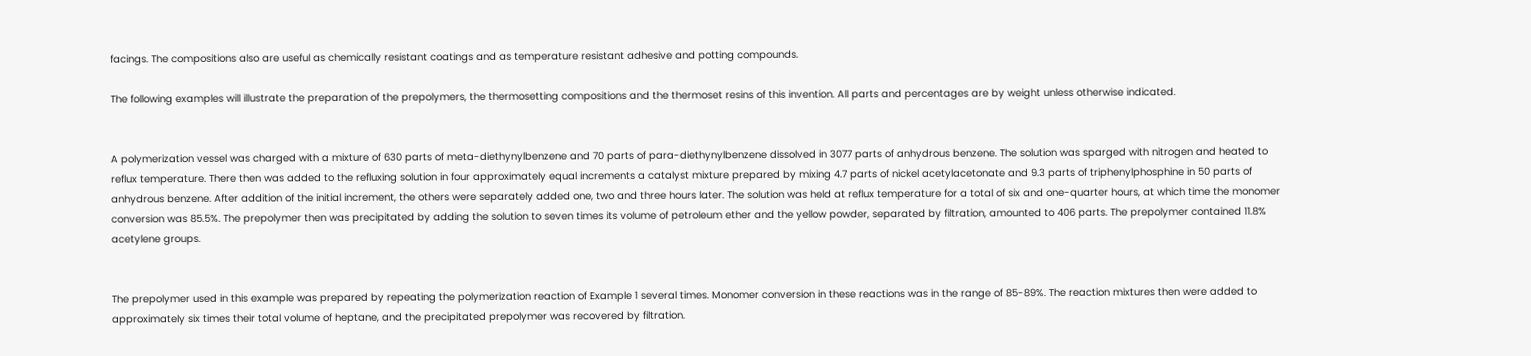facings. The compositions also are useful as chemically resistant coatings and as temperature resistant adhesive and potting compounds.

The following examples will illustrate the preparation of the prepolymers, the thermosetting compositions and the thermoset resins of this invention. All parts and percentages are by weight unless otherwise indicated.


A polymerization vessel was charged with a mixture of 630 parts of meta-diethynylbenzene and 70 parts of para-diethynylbenzene dissolved in 3077 parts of anhydrous benzene. The solution was sparged with nitrogen and heated to reflux temperature. There then was added to the refluxing solution in four approximately equal increments a catalyst mixture prepared by mixing 4.7 parts of nickel acetylacetonate and 9.3 parts of triphenylphosphine in 50 parts of anhydrous benzene. After addition of the initial increment, the others were separately added one, two and three hours later. The solution was held at reflux temperature for a total of six and one-quarter hours, at which time the monomer conversion was 85.5%. The prepolymer then was precipitated by adding the solution to seven times its volume of petroleum ether and the yellow powder, separated by filtration, amounted to 406 parts. The prepolymer contained 11.8% acetylene groups.


The prepolymer used in this example was prepared by repeating the polymerization reaction of Example 1 several times. Monomer conversion in these reactions was in the range of 85-89%. The reaction mixtures then were added to approximately six times their total volume of heptane, and the precipitated prepolymer was recovered by filtration.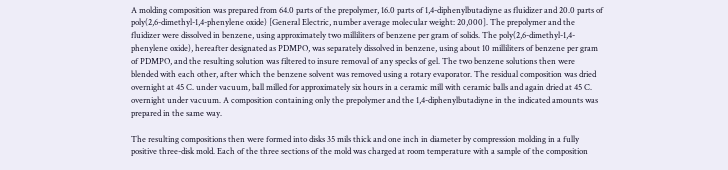A molding composition was prepared from 64.0 parts of the prepolymer, 16.0 parts of 1,4-diphenylbutadiyne as fluidizer and 20.0 parts of poly(2,6-dimethyl-1,4-phenylene oxide) [General Electric, number average molecular weight: 20,000]. The prepolymer and the fluidizer were dissolved in benzene, using approximately two milliliters of benzene per gram of solids. The poly(2,6-dimethyl-1,4-phenylene oxide), hereafter designated as PDMPO, was separately dissolved in benzene, using about 10 milliliters of benzene per gram of PDMPO, and the resulting solution was filtered to insure removal of any specks of gel. The two benzene solutions then were blended with each other, after which the benzene solvent was removed using a rotary evaporator. The residual composition was dried overnight at 45 C. under vacuum, ball milled for approximately six hours in a ceramic mill with ceramic balls and again dried at 45 C. overnight under vacuum. A composition containing only the prepolymer and the 1,4-diphenylbutadiyne in the indicated amounts was prepared in the same way.

The resulting compositions then were formed into disks 35 mils thick and one inch in diameter by compression molding in a fully positive three-disk mold. Each of the three sections of the mold was charged at room temperature with a sample of the composition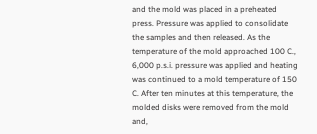and the mold was placed in a preheated press. Pressure was applied to consolidate the samples and then released. As the temperature of the mold approached 100 C., 6,000 p.s.i. pressure was applied and heating was continued to a mold temperature of 150 C. After ten minutes at this temperature, the molded disks were removed from the mold and,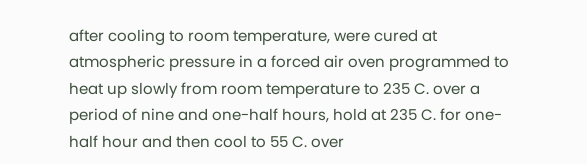after cooling to room temperature, were cured at atmospheric pressure in a forced air oven programmed to heat up slowly from room temperature to 235 C. over a period of nine and one-half hours, hold at 235 C. for one-half hour and then cool to 55 C. over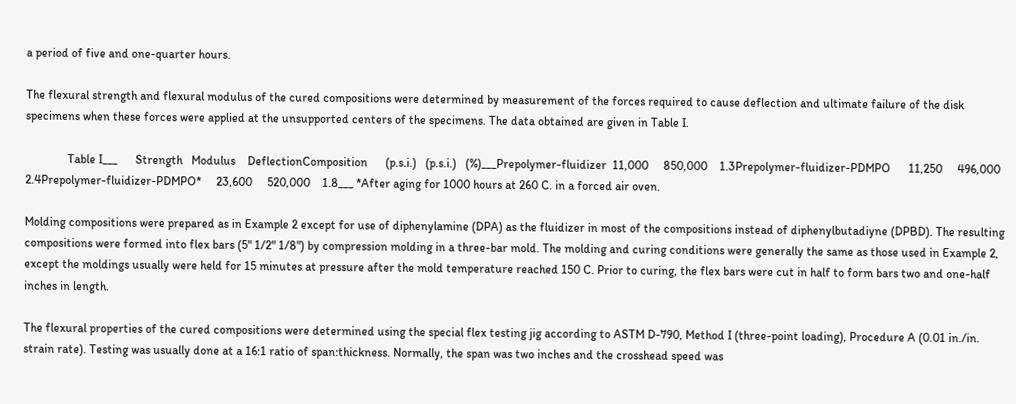a period of five and one-quarter hours.

The flexural strength and flexural modulus of the cured compositions were determined by measurement of the forces required to cause deflection and ultimate failure of the disk specimens when these forces were applied at the unsupported centers of the specimens. The data obtained are given in Table I.

              Table I___      Strength   Modulus    DeflectionComposition      (p.s.i.)   (p.s.i.)   (%)___Prepolymer-fluidizer  11,000     850,000    1.3Prepolymer-fluidizer-PDMPO      11,250     496,000    2.4Prepolymer-fluidizer-PDMPO*     23,600     520,000    1.8___ *After aging for 1000 hours at 260 C. in a forced air oven.

Molding compositions were prepared as in Example 2 except for use of diphenylamine (DPA) as the fluidizer in most of the compositions instead of diphenylbutadiyne (DPBD). The resulting compositions were formed into flex bars (5" 1/2" 1/8") by compression molding in a three-bar mold. The molding and curing conditions were generally the same as those used in Example 2, except the moldings usually were held for 15 minutes at pressure after the mold temperature reached 150 C. Prior to curing, the flex bars were cut in half to form bars two and one-half inches in length.

The flexural properties of the cured compositions were determined using the special flex testing jig according to ASTM D-790, Method I (three-point loading), Procedure A (0.01 in./in. strain rate). Testing was usually done at a 16:1 ratio of span:thickness. Normally, the span was two inches and the crosshead speed was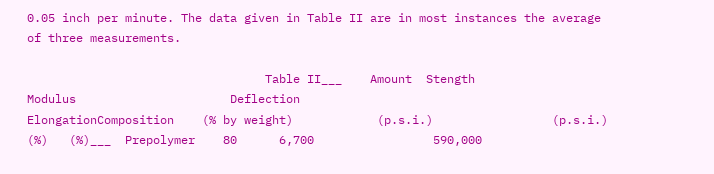0.05 inch per minute. The data given in Table II are in most instances the average of three measurements.

                                  Table II___    Amount  Stength                 Modulus                      Deflection                            ElongationComposition    (% by weight)            (p.s.i.)                 (p.s.i.)                      (%)   (%)___  Prepolymer    80      6,700                 590,000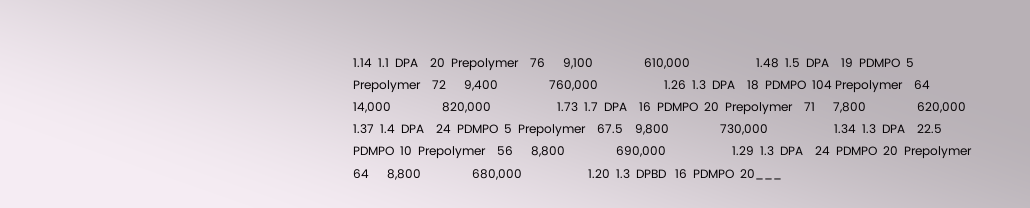1.14  1.1  DPA    20  Prepolymer    76      9,100                 610,000                      1.48  1.5  DPA    19  PDMPO  5  Prepolymer    72      9,400                 760,000                      1.26  1.3  DPA    18  PDMPO  104 Prepolymer    64      14,000                 820,000                      1.73  1.7  DPA    16  PDMPO  20  Prepolymer    71      7,800                 620,000                      1.37  1.4  DPA    24  PDMPO  5  Prepolymer    67.5    9,800                 730,000                      1.34  1.3  DPA    22.5  PDMPO  10  Prepolymer    56      8,800                 690,000                      1.29  1.3  DPA    24  PDMPO  20  Prepolymer    64      8,800                 680,000                      1.20  1.3  DPBD   16  PDMPO  20___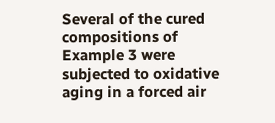Several of the cured compositions of Example 3 were subjected to oxidative aging in a forced air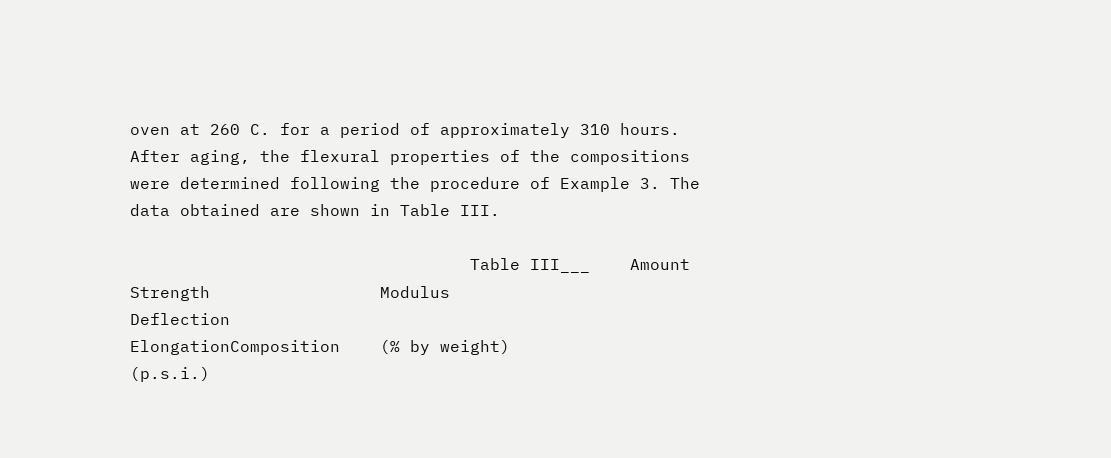oven at 260 C. for a period of approximately 310 hours. After aging, the flexural properties of the compositions were determined following the procedure of Example 3. The data obtained are shown in Table III.

                                  Table III___    Amount  Strength                 Modulus                      Deflection                            ElongationComposition    (% by weight)            (p.s.i.)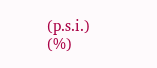(p.s.i.)                      (%)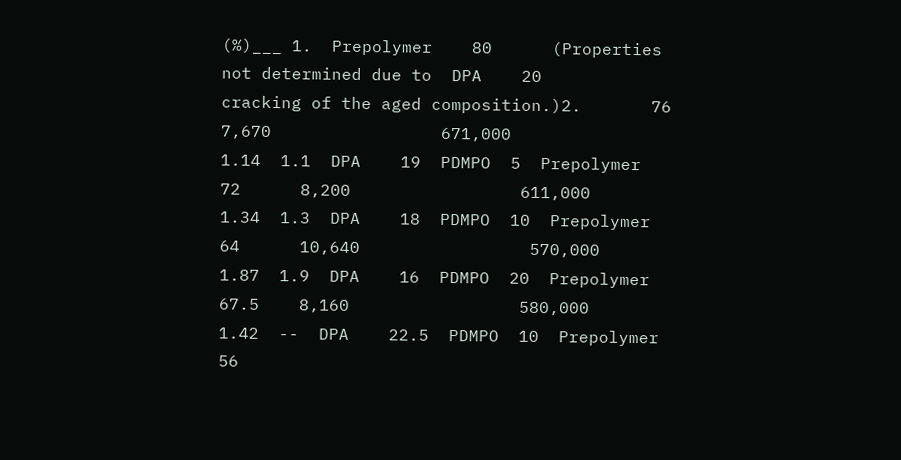(%)___ 1.  Prepolymer    80      (Properties not determined due to  DPA    20      cracking of the aged composition.)2.       76      7,670                 671,000                      1.14  1.1  DPA    19  PDMPO  5  Prepolymer    72      8,200                 611,000                      1.34  1.3  DPA    18  PDMPO  10  Prepolymer    64      10,640                 570,000                      1.87  1.9  DPA    16  PDMPO  20  Prepolymer    67.5    8,160                 580,000                      1.42  --  DPA    22.5  PDMPO  10  Prepolymer    56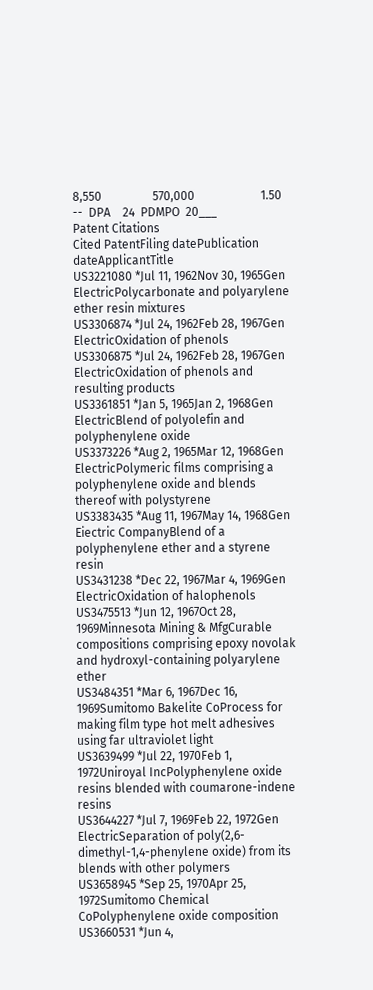8,550                 570,000                      1.50  --  DPA    24  PDMPO  20___
Patent Citations
Cited PatentFiling datePublication dateApplicantTitle
US3221080 *Jul 11, 1962Nov 30, 1965Gen ElectricPolycarbonate and polyarylene ether resin mixtures
US3306874 *Jul 24, 1962Feb 28, 1967Gen ElectricOxidation of phenols
US3306875 *Jul 24, 1962Feb 28, 1967Gen ElectricOxidation of phenols and resulting products
US3361851 *Jan 5, 1965Jan 2, 1968Gen ElectricBlend of polyolefin and polyphenylene oxide
US3373226 *Aug 2, 1965Mar 12, 1968Gen ElectricPolymeric films comprising a polyphenylene oxide and blends thereof with polystyrene
US3383435 *Aug 11, 1967May 14, 1968Gen Eiectric CompanyBlend of a polyphenylene ether and a styrene resin
US3431238 *Dec 22, 1967Mar 4, 1969Gen ElectricOxidation of halophenols
US3475513 *Jun 12, 1967Oct 28, 1969Minnesota Mining & MfgCurable compositions comprising epoxy novolak and hydroxyl-containing polyarylene ether
US3484351 *Mar 6, 1967Dec 16, 1969Sumitomo Bakelite CoProcess for making film type hot melt adhesives using far ultraviolet light
US3639499 *Jul 22, 1970Feb 1, 1972Uniroyal IncPolyphenylene oxide resins blended with coumarone-indene resins
US3644227 *Jul 7, 1969Feb 22, 1972Gen ElectricSeparation of poly(2,6-dimethyl-1,4-phenylene oxide) from its blends with other polymers
US3658945 *Sep 25, 1970Apr 25, 1972Sumitomo Chemical CoPolyphenylene oxide composition
US3660531 *Jun 4,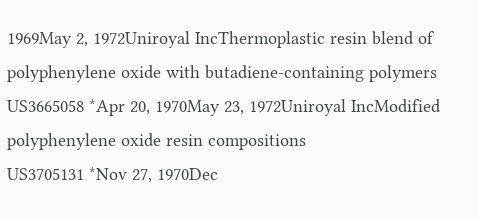1969May 2, 1972Uniroyal IncThermoplastic resin blend of polyphenylene oxide with butadiene-containing polymers
US3665058 *Apr 20, 1970May 23, 1972Uniroyal IncModified polyphenylene oxide resin compositions
US3705131 *Nov 27, 1970Dec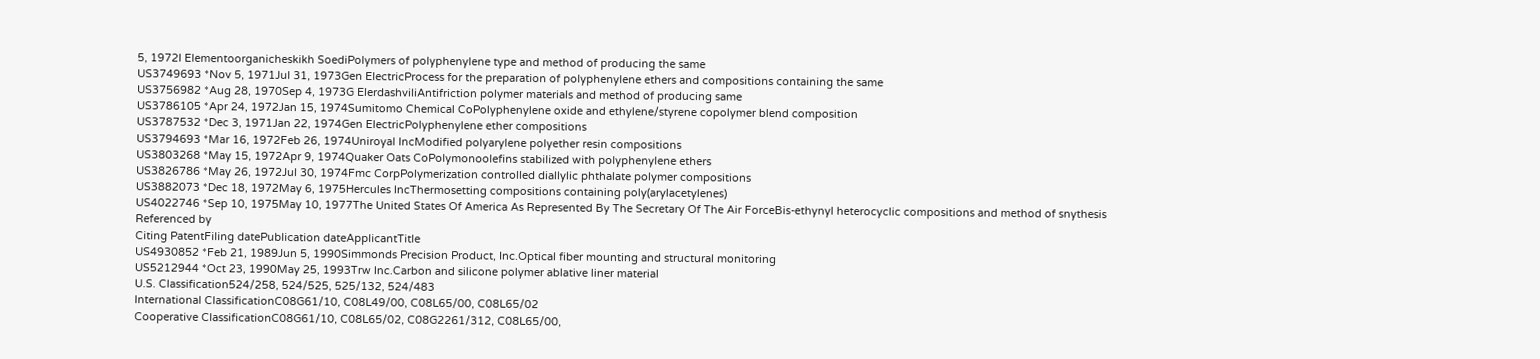5, 1972I Elementoorganicheskikh SoediPolymers of polyphenylene type and method of producing the same
US3749693 *Nov 5, 1971Jul 31, 1973Gen ElectricProcess for the preparation of polyphenylene ethers and compositions containing the same
US3756982 *Aug 28, 1970Sep 4, 1973G ElerdashviliAntifriction polymer materials and method of producing same
US3786105 *Apr 24, 1972Jan 15, 1974Sumitomo Chemical CoPolyphenylene oxide and ethylene/styrene copolymer blend composition
US3787532 *Dec 3, 1971Jan 22, 1974Gen ElectricPolyphenylene ether compositions
US3794693 *Mar 16, 1972Feb 26, 1974Uniroyal IncModified polyarylene polyether resin compositions
US3803268 *May 15, 1972Apr 9, 1974Quaker Oats CoPolymonoolefins stabilized with polyphenylene ethers
US3826786 *May 26, 1972Jul 30, 1974Fmc CorpPolymerization controlled diallylic phthalate polymer compositions
US3882073 *Dec 18, 1972May 6, 1975Hercules IncThermosetting compositions containing poly(arylacetylenes)
US4022746 *Sep 10, 1975May 10, 1977The United States Of America As Represented By The Secretary Of The Air ForceBis-ethynyl heterocyclic compositions and method of snythesis
Referenced by
Citing PatentFiling datePublication dateApplicantTitle
US4930852 *Feb 21, 1989Jun 5, 1990Simmonds Precision Product, Inc.Optical fiber mounting and structural monitoring
US5212944 *Oct 23, 1990May 25, 1993Trw Inc.Carbon and silicone polymer ablative liner material
U.S. Classification524/258, 524/525, 525/132, 524/483
International ClassificationC08G61/10, C08L49/00, C08L65/00, C08L65/02
Cooperative ClassificationC08G61/10, C08L65/02, C08G2261/312, C08L65/00,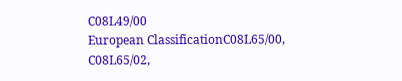C08L49/00
European ClassificationC08L65/00, C08L65/02,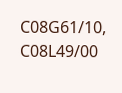C08G61/10, C08L49/00